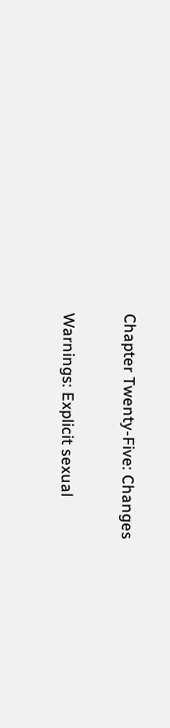Chapter Twenty-Five: Changes

Warnings: Explicit sexual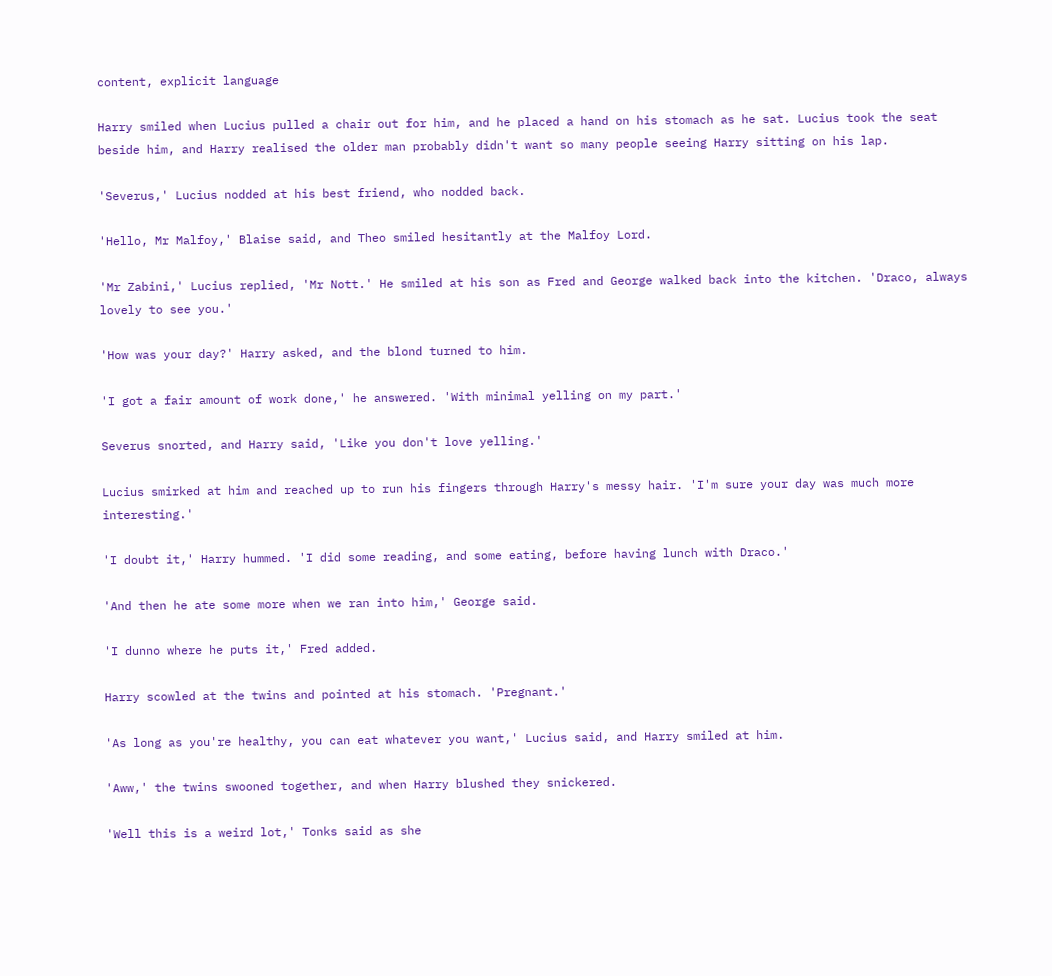content, explicit language

Harry smiled when Lucius pulled a chair out for him, and he placed a hand on his stomach as he sat. Lucius took the seat beside him, and Harry realised the older man probably didn't want so many people seeing Harry sitting on his lap.

'Severus,' Lucius nodded at his best friend, who nodded back.

'Hello, Mr Malfoy,' Blaise said, and Theo smiled hesitantly at the Malfoy Lord.

'Mr Zabini,' Lucius replied, 'Mr Nott.' He smiled at his son as Fred and George walked back into the kitchen. 'Draco, always lovely to see you.'

'How was your day?' Harry asked, and the blond turned to him.

'I got a fair amount of work done,' he answered. 'With minimal yelling on my part.'

Severus snorted, and Harry said, 'Like you don't love yelling.'

Lucius smirked at him and reached up to run his fingers through Harry's messy hair. 'I'm sure your day was much more interesting.'

'I doubt it,' Harry hummed. 'I did some reading, and some eating, before having lunch with Draco.'

'And then he ate some more when we ran into him,' George said.

'I dunno where he puts it,' Fred added.

Harry scowled at the twins and pointed at his stomach. 'Pregnant.'

'As long as you're healthy, you can eat whatever you want,' Lucius said, and Harry smiled at him.

'Aww,' the twins swooned together, and when Harry blushed they snickered.

'Well this is a weird lot,' Tonks said as she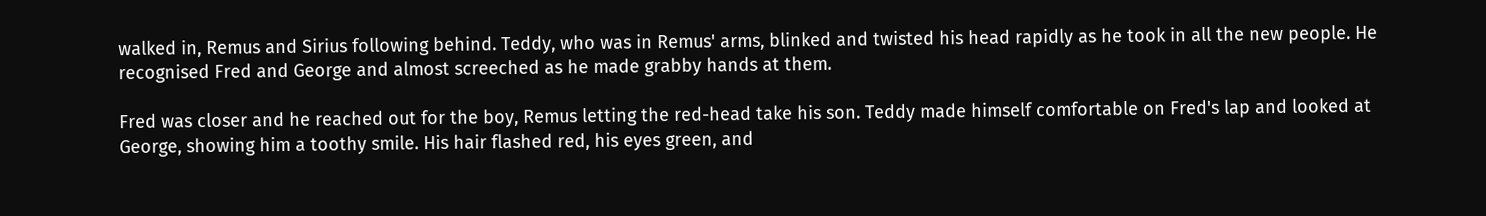walked in, Remus and Sirius following behind. Teddy, who was in Remus' arms, blinked and twisted his head rapidly as he took in all the new people. He recognised Fred and George and almost screeched as he made grabby hands at them.

Fred was closer and he reached out for the boy, Remus letting the red-head take his son. Teddy made himself comfortable on Fred's lap and looked at George, showing him a toothy smile. His hair flashed red, his eyes green, and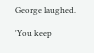George laughed.

'You keep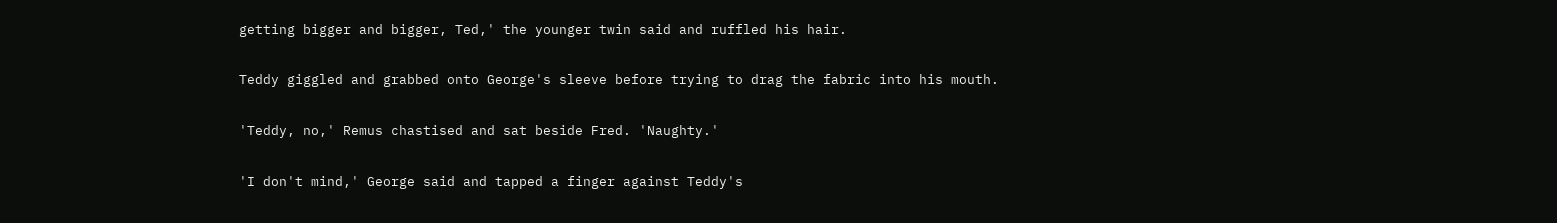getting bigger and bigger, Ted,' the younger twin said and ruffled his hair.

Teddy giggled and grabbed onto George's sleeve before trying to drag the fabric into his mouth.

'Teddy, no,' Remus chastised and sat beside Fred. 'Naughty.'

'I don't mind,' George said and tapped a finger against Teddy's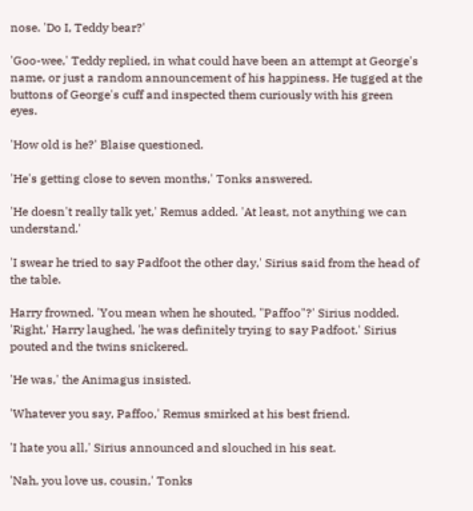nose. 'Do I, Teddy bear?'

'Goo-wee,' Teddy replied, in what could have been an attempt at George's name, or just a random announcement of his happiness. He tugged at the buttons of George's cuff and inspected them curiously with his green eyes.

'How old is he?' Blaise questioned.

'He's getting close to seven months,' Tonks answered.

'He doesn't really talk yet,' Remus added. 'At least, not anything we can understand.'

'I swear he tried to say Padfoot the other day,' Sirius said from the head of the table.

Harry frowned. 'You mean when he shouted, "Paffoo"?' Sirius nodded. 'Right,' Harry laughed, 'he was definitely trying to say Padfoot.' Sirius pouted and the twins snickered.

'He was,' the Animagus insisted.

'Whatever you say, Paffoo,' Remus smirked at his best friend.

'I hate you all,' Sirius announced and slouched in his seat.

'Nah, you love us, cousin,' Tonks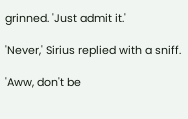grinned. 'Just admit it.'

'Never,' Sirius replied with a sniff.

'Aww, don't be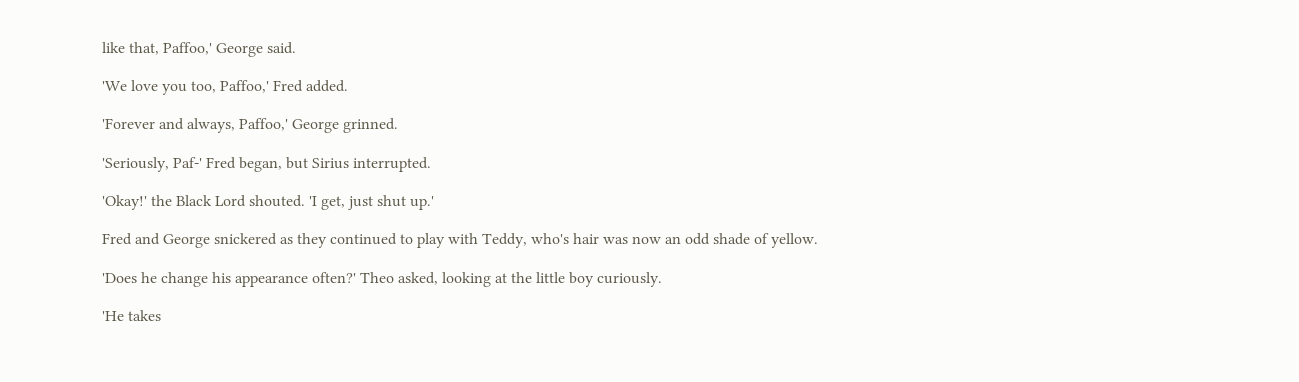like that, Paffoo,' George said.

'We love you too, Paffoo,' Fred added.

'Forever and always, Paffoo,' George grinned.

'Seriously, Paf-' Fred began, but Sirius interrupted.

'Okay!' the Black Lord shouted. 'I get, just shut up.'

Fred and George snickered as they continued to play with Teddy, who's hair was now an odd shade of yellow.

'Does he change his appearance often?' Theo asked, looking at the little boy curiously.

'He takes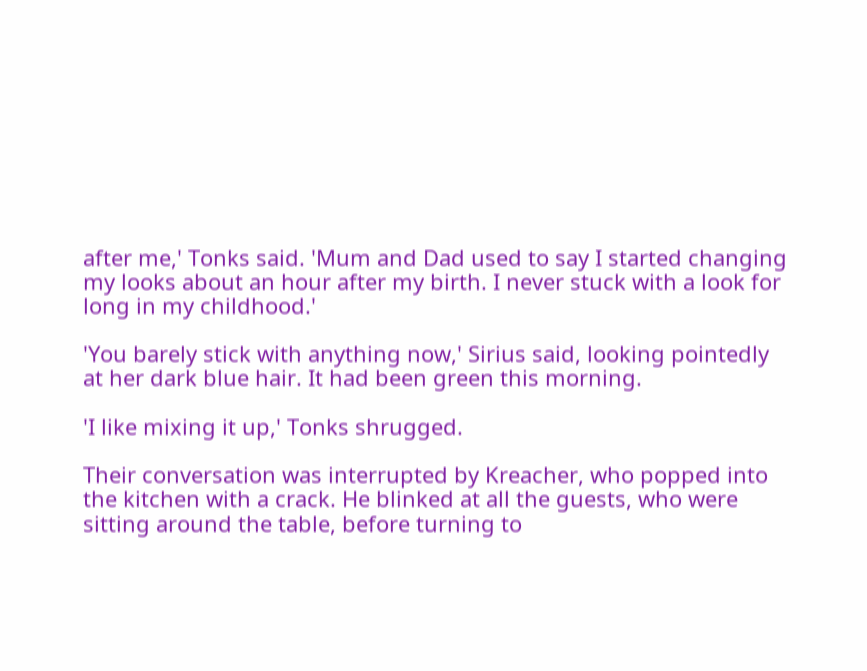after me,' Tonks said. 'Mum and Dad used to say I started changing my looks about an hour after my birth. I never stuck with a look for long in my childhood.'

'You barely stick with anything now,' Sirius said, looking pointedly at her dark blue hair. It had been green this morning.

'I like mixing it up,' Tonks shrugged.

Their conversation was interrupted by Kreacher, who popped into the kitchen with a crack. He blinked at all the guests, who were sitting around the table, before turning to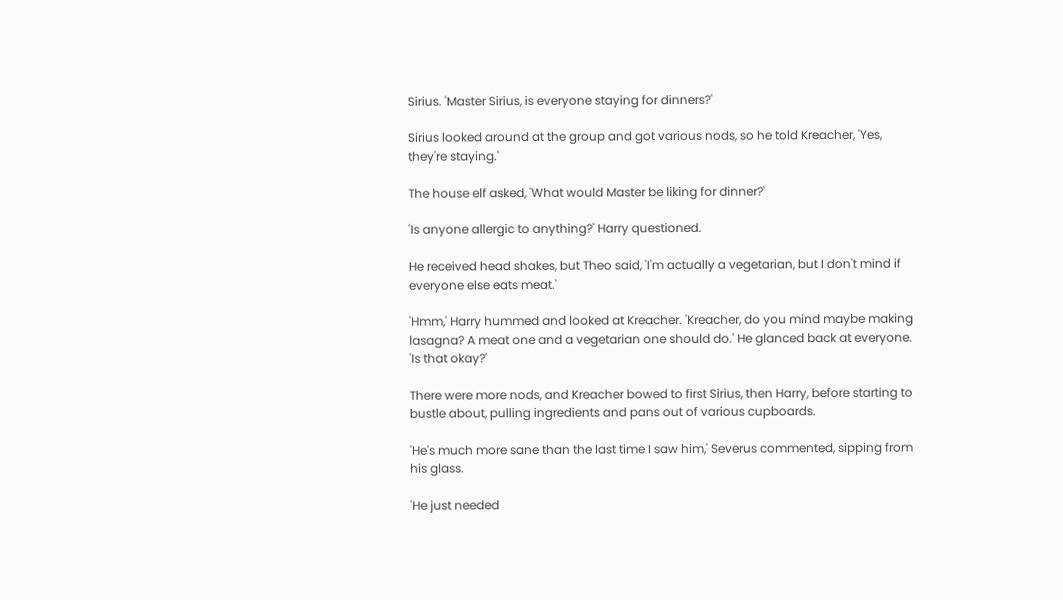Sirius. 'Master Sirius, is everyone staying for dinners?'

Sirius looked around at the group and got various nods, so he told Kreacher, 'Yes, they're staying.'

The house elf asked, 'What would Master be liking for dinner?'

'Is anyone allergic to anything?' Harry questioned.

He received head shakes, but Theo said, 'I'm actually a vegetarian, but I don't mind if everyone else eats meat.'

'Hmm,' Harry hummed and looked at Kreacher. 'Kreacher, do you mind maybe making lasagna? A meat one and a vegetarian one should do.' He glanced back at everyone. 'Is that okay?'

There were more nods, and Kreacher bowed to first Sirius, then Harry, before starting to bustle about, pulling ingredients and pans out of various cupboards.

'He's much more sane than the last time I saw him,' Severus commented, sipping from his glass.

'He just needed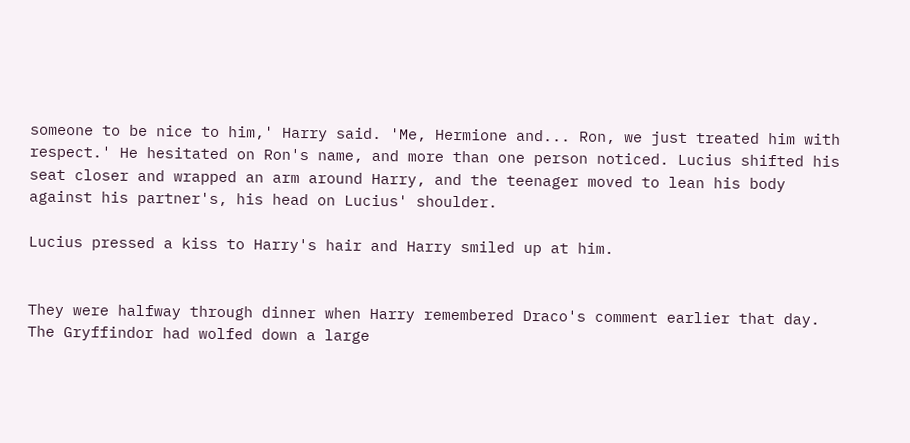someone to be nice to him,' Harry said. 'Me, Hermione and... Ron, we just treated him with respect.' He hesitated on Ron's name, and more than one person noticed. Lucius shifted his seat closer and wrapped an arm around Harry, and the teenager moved to lean his body against his partner's, his head on Lucius' shoulder.

Lucius pressed a kiss to Harry's hair and Harry smiled up at him.


They were halfway through dinner when Harry remembered Draco's comment earlier that day. The Gryffindor had wolfed down a large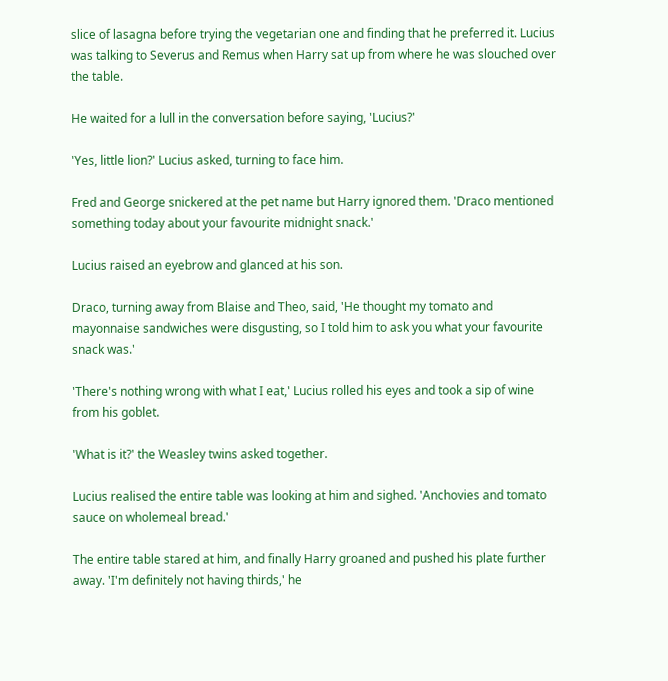slice of lasagna before trying the vegetarian one and finding that he preferred it. Lucius was talking to Severus and Remus when Harry sat up from where he was slouched over the table.

He waited for a lull in the conversation before saying, 'Lucius?'

'Yes, little lion?' Lucius asked, turning to face him.

Fred and George snickered at the pet name but Harry ignored them. 'Draco mentioned something today about your favourite midnight snack.'

Lucius raised an eyebrow and glanced at his son.

Draco, turning away from Blaise and Theo, said, 'He thought my tomato and mayonnaise sandwiches were disgusting, so I told him to ask you what your favourite snack was.'

'There's nothing wrong with what I eat,' Lucius rolled his eyes and took a sip of wine from his goblet.

'What is it?' the Weasley twins asked together.

Lucius realised the entire table was looking at him and sighed. 'Anchovies and tomato sauce on wholemeal bread.'

The entire table stared at him, and finally Harry groaned and pushed his plate further away. 'I'm definitely not having thirds,' he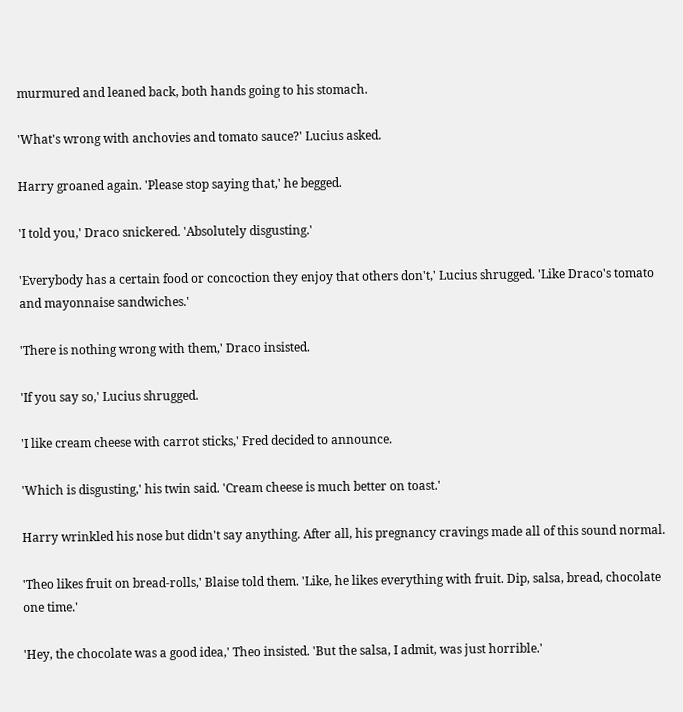murmured and leaned back, both hands going to his stomach.

'What's wrong with anchovies and tomato sauce?' Lucius asked.

Harry groaned again. 'Please stop saying that,' he begged.

'I told you,' Draco snickered. 'Absolutely disgusting.'

'Everybody has a certain food or concoction they enjoy that others don't,' Lucius shrugged. 'Like Draco's tomato and mayonnaise sandwiches.'

'There is nothing wrong with them,' Draco insisted.

'If you say so,' Lucius shrugged.

'I like cream cheese with carrot sticks,' Fred decided to announce.

'Which is disgusting,' his twin said. 'Cream cheese is much better on toast.'

Harry wrinkled his nose but didn't say anything. After all, his pregnancy cravings made all of this sound normal.

'Theo likes fruit on bread-rolls,' Blaise told them. 'Like, he likes everything with fruit. Dip, salsa, bread, chocolate one time.'

'Hey, the chocolate was a good idea,' Theo insisted. 'But the salsa, I admit, was just horrible.'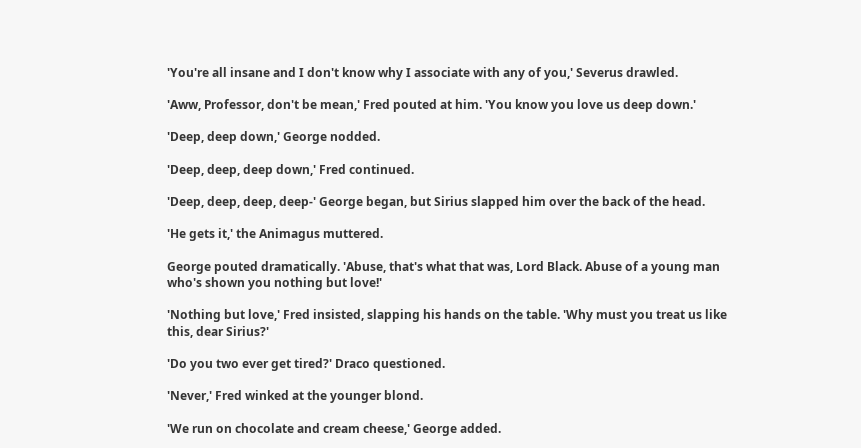'You're all insane and I don't know why I associate with any of you,' Severus drawled.

'Aww, Professor, don't be mean,' Fred pouted at him. 'You know you love us deep down.'

'Deep, deep down,' George nodded.

'Deep, deep, deep down,' Fred continued.

'Deep, deep, deep, deep-' George began, but Sirius slapped him over the back of the head.

'He gets it,' the Animagus muttered.

George pouted dramatically. 'Abuse, that's what that was, Lord Black. Abuse of a young man who's shown you nothing but love!'

'Nothing but love,' Fred insisted, slapping his hands on the table. 'Why must you treat us like this, dear Sirius?'

'Do you two ever get tired?' Draco questioned.

'Never,' Fred winked at the younger blond.

'We run on chocolate and cream cheese,' George added.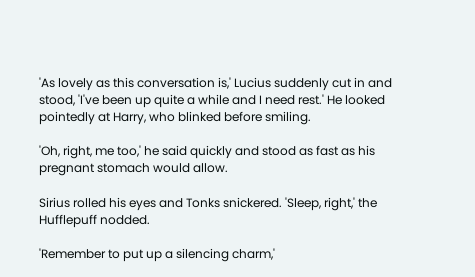'As lovely as this conversation is,' Lucius suddenly cut in and stood, 'I've been up quite a while and I need rest.' He looked pointedly at Harry, who blinked before smiling.

'Oh, right, me too,' he said quickly and stood as fast as his pregnant stomach would allow.

Sirius rolled his eyes and Tonks snickered. 'Sleep, right,' the Hufflepuff nodded.

'Remember to put up a silencing charm,'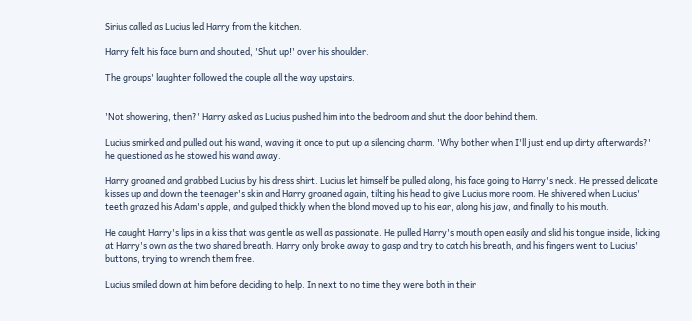Sirius called as Lucius led Harry from the kitchen.

Harry felt his face burn and shouted, 'Shut up!' over his shoulder.

The groups' laughter followed the couple all the way upstairs.


'Not showering, then?' Harry asked as Lucius pushed him into the bedroom and shut the door behind them.

Lucius smirked and pulled out his wand, waving it once to put up a silencing charm. 'Why bother when I'll just end up dirty afterwards?' he questioned as he stowed his wand away.

Harry groaned and grabbed Lucius by his dress shirt. Lucius let himself be pulled along, his face going to Harry's neck. He pressed delicate kisses up and down the teenager's skin and Harry groaned again, tilting his head to give Lucius more room. He shivered when Lucius' teeth grazed his Adam's apple, and gulped thickly when the blond moved up to his ear, along his jaw, and finally to his mouth.

He caught Harry's lips in a kiss that was gentle as well as passionate. He pulled Harry's mouth open easily and slid his tongue inside, licking at Harry's own as the two shared breath. Harry only broke away to gasp and try to catch his breath, and his fingers went to Lucius' buttons, trying to wrench them free.

Lucius smiled down at him before deciding to help. In next to no time they were both in their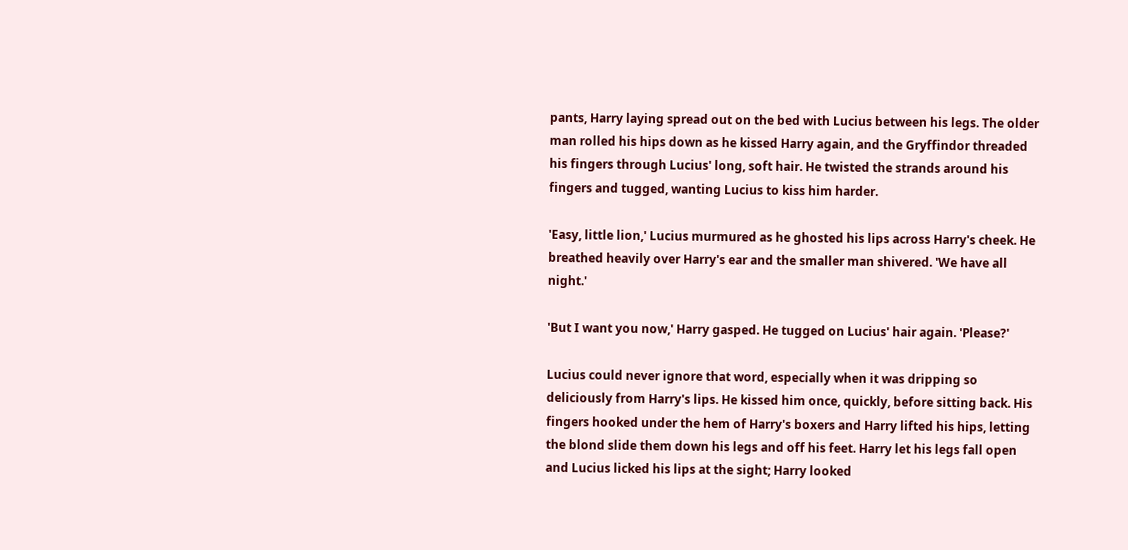pants, Harry laying spread out on the bed with Lucius between his legs. The older man rolled his hips down as he kissed Harry again, and the Gryffindor threaded his fingers through Lucius' long, soft hair. He twisted the strands around his fingers and tugged, wanting Lucius to kiss him harder.

'Easy, little lion,' Lucius murmured as he ghosted his lips across Harry's cheek. He breathed heavily over Harry's ear and the smaller man shivered. 'We have all night.'

'But I want you now,' Harry gasped. He tugged on Lucius' hair again. 'Please?'

Lucius could never ignore that word, especially when it was dripping so deliciously from Harry's lips. He kissed him once, quickly, before sitting back. His fingers hooked under the hem of Harry's boxers and Harry lifted his hips, letting the blond slide them down his legs and off his feet. Harry let his legs fall open and Lucius licked his lips at the sight; Harry looked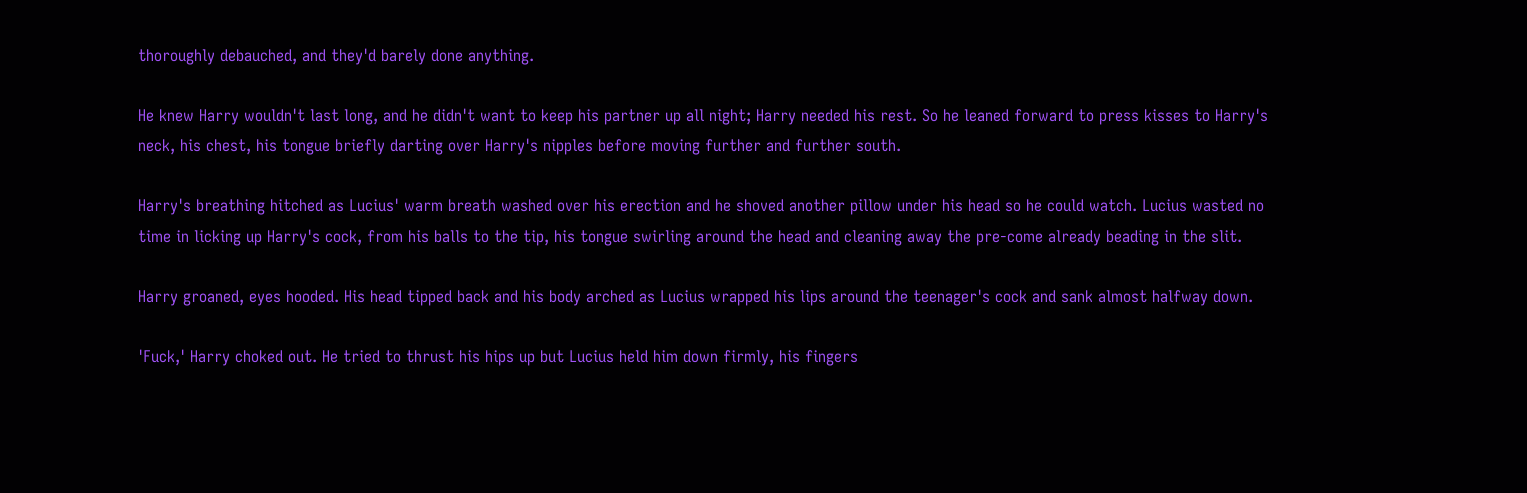thoroughly debauched, and they'd barely done anything.

He knew Harry wouldn't last long, and he didn't want to keep his partner up all night; Harry needed his rest. So he leaned forward to press kisses to Harry's neck, his chest, his tongue briefly darting over Harry's nipples before moving further and further south.

Harry's breathing hitched as Lucius' warm breath washed over his erection and he shoved another pillow under his head so he could watch. Lucius wasted no time in licking up Harry's cock, from his balls to the tip, his tongue swirling around the head and cleaning away the pre-come already beading in the slit.

Harry groaned, eyes hooded. His head tipped back and his body arched as Lucius wrapped his lips around the teenager's cock and sank almost halfway down.

'Fuck,' Harry choked out. He tried to thrust his hips up but Lucius held him down firmly, his fingers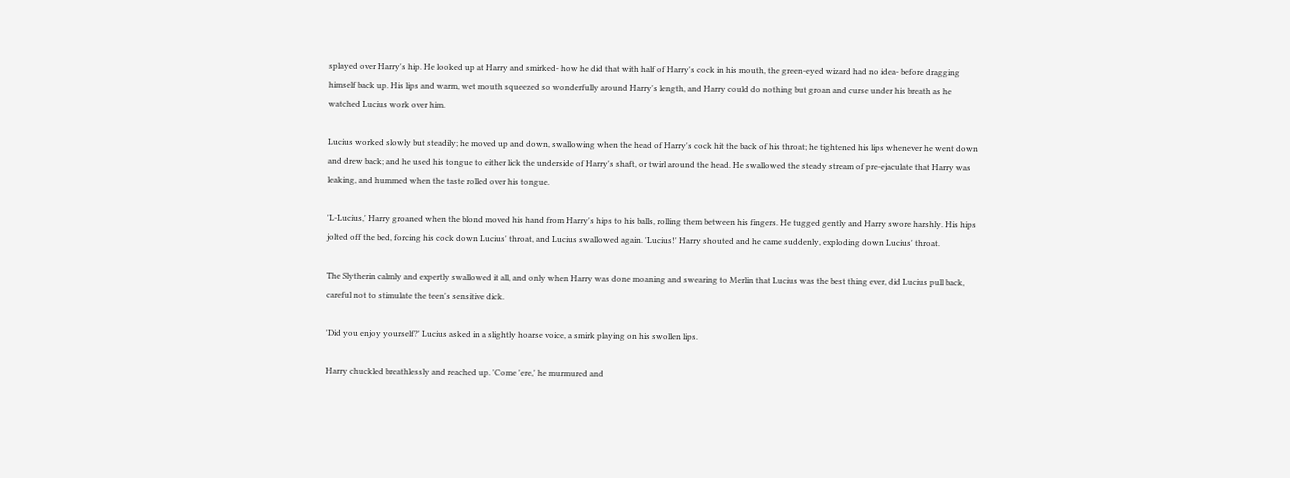splayed over Harry's hip. He looked up at Harry and smirked- how he did that with half of Harry's cock in his mouth, the green-eyed wizard had no idea- before dragging himself back up. His lips and warm, wet mouth squeezed so wonderfully around Harry's length, and Harry could do nothing but groan and curse under his breath as he watched Lucius work over him.

Lucius worked slowly but steadily; he moved up and down, swallowing when the head of Harry's cock hit the back of his throat; he tightened his lips whenever he went down and drew back; and he used his tongue to either lick the underside of Harry's shaft, or twirl around the head. He swallowed the steady stream of pre-ejaculate that Harry was leaking, and hummed when the taste rolled over his tongue.

'L-Lucius,' Harry groaned when the blond moved his hand from Harry's hips to his balls, rolling them between his fingers. He tugged gently and Harry swore harshly. His hips jolted off the bed, forcing his cock down Lucius' throat, and Lucius swallowed again. 'Lucius!' Harry shouted and he came suddenly, exploding down Lucius' throat.

The Slytherin calmly and expertly swallowed it all, and only when Harry was done moaning and swearing to Merlin that Lucius was the best thing ever, did Lucius pull back, careful not to stimulate the teen's sensitive dick.

'Did you enjoy yourself?' Lucius asked in a slightly hoarse voice, a smirk playing on his swollen lips.

Harry chuckled breathlessly and reached up. 'Come 'ere,' he murmured and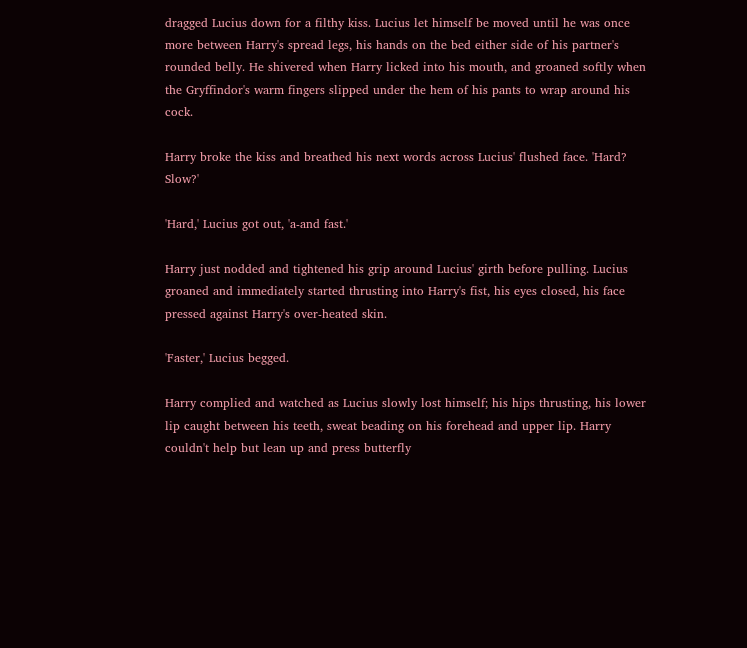dragged Lucius down for a filthy kiss. Lucius let himself be moved until he was once more between Harry's spread legs, his hands on the bed either side of his partner's rounded belly. He shivered when Harry licked into his mouth, and groaned softly when the Gryffindor's warm fingers slipped under the hem of his pants to wrap around his cock.

Harry broke the kiss and breathed his next words across Lucius' flushed face. 'Hard? Slow?'

'Hard,' Lucius got out, 'a-and fast.'

Harry just nodded and tightened his grip around Lucius' girth before pulling. Lucius groaned and immediately started thrusting into Harry's fist, his eyes closed, his face pressed against Harry's over-heated skin.

'Faster,' Lucius begged.

Harry complied and watched as Lucius slowly lost himself; his hips thrusting, his lower lip caught between his teeth, sweat beading on his forehead and upper lip. Harry couldn't help but lean up and press butterfly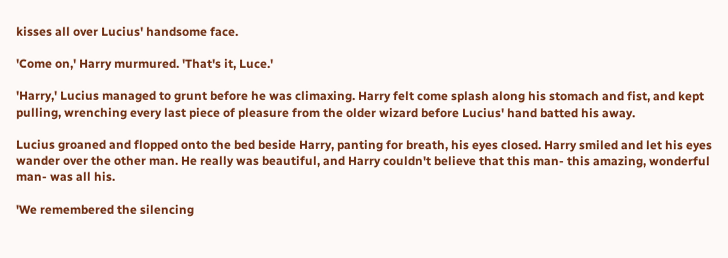kisses all over Lucius' handsome face.

'Come on,' Harry murmured. 'That's it, Luce.'

'Harry,' Lucius managed to grunt before he was climaxing. Harry felt come splash along his stomach and fist, and kept pulling, wrenching every last piece of pleasure from the older wizard before Lucius' hand batted his away.

Lucius groaned and flopped onto the bed beside Harry, panting for breath, his eyes closed. Harry smiled and let his eyes wander over the other man. He really was beautiful, and Harry couldn't believe that this man- this amazing, wonderful man- was all his.

'We remembered the silencing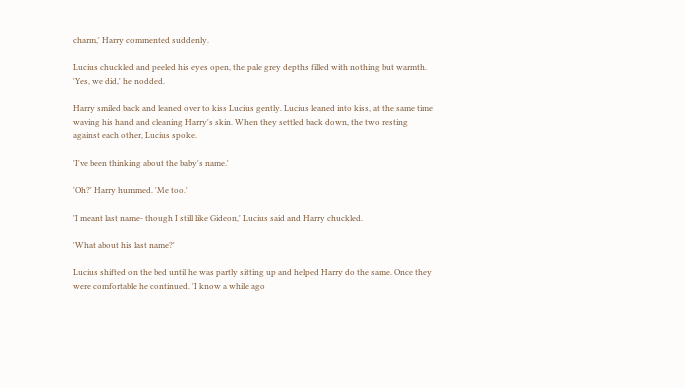charm,' Harry commented suddenly.

Lucius chuckled and peeled his eyes open, the pale grey depths filled with nothing but warmth. 'Yes, we did,' he nodded.

Harry smiled back and leaned over to kiss Lucius gently. Lucius leaned into kiss, at the same time waving his hand and cleaning Harry's skin. When they settled back down, the two resting against each other, Lucius spoke.

'I've been thinking about the baby's name.'

'Oh?' Harry hummed. 'Me too.'

'I meant last name- though I still like Gideon,' Lucius said and Harry chuckled.

'What about his last name?'

Lucius shifted on the bed until he was partly sitting up and helped Harry do the same. Once they were comfortable he continued. 'I know a while ago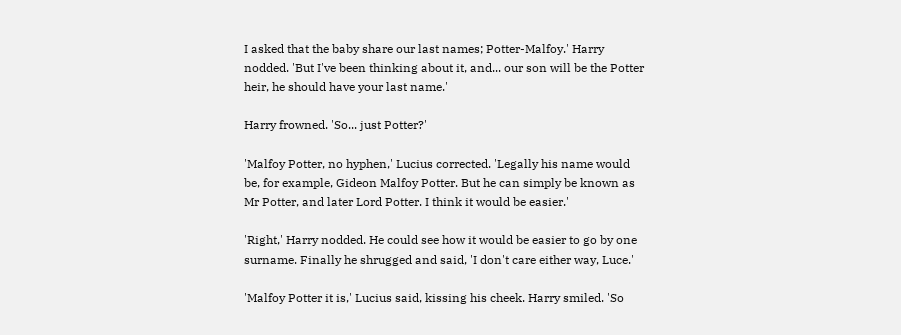I asked that the baby share our last names; Potter-Malfoy.' Harry nodded. 'But I've been thinking about it, and... our son will be the Potter heir, he should have your last name.'

Harry frowned. 'So... just Potter?'

'Malfoy Potter, no hyphen,' Lucius corrected. 'Legally his name would be, for example, Gideon Malfoy Potter. But he can simply be known as Mr Potter, and later Lord Potter. I think it would be easier.'

'Right,' Harry nodded. He could see how it would be easier to go by one surname. Finally he shrugged and said, 'I don't care either way, Luce.'

'Malfoy Potter it is,' Lucius said, kissing his cheek. Harry smiled. 'So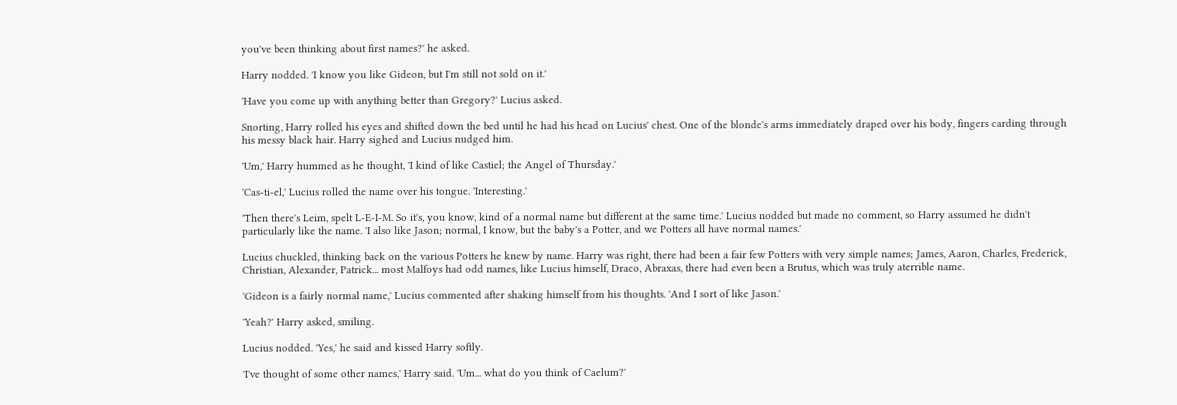you've been thinking about first names?' he asked.

Harry nodded. 'I know you like Gideon, but I'm still not sold on it.'

'Have you come up with anything better than Gregory?' Lucius asked.

Snorting, Harry rolled his eyes and shifted down the bed until he had his head on Lucius' chest. One of the blonde's arms immediately draped over his body, fingers carding through his messy black hair. Harry sighed and Lucius nudged him.

'Um,' Harry hummed as he thought, 'I kind of like Castiel; the Angel of Thursday.'

'Cas-ti-el,' Lucius rolled the name over his tongue. 'Interesting.'

'Then there's Leim, spelt L-E-I-M. So it's, you know, kind of a normal name but different at the same time.' Lucius nodded but made no comment, so Harry assumed he didn't particularly like the name. 'I also like Jason; normal, I know, but the baby's a Potter, and we Potters all have normal names.'

Lucius chuckled, thinking back on the various Potters he knew by name. Harry was right, there had been a fair few Potters with very simple names; James, Aaron, Charles, Frederick, Christian, Alexander, Patrick... most Malfoys had odd names, like Lucius himself, Draco, Abraxas, there had even been a Brutus, which was truly aterrible name.

'Gideon is a fairly normal name,' Lucius commented after shaking himself from his thoughts. 'And I sort of like Jason.'

'Yeah?' Harry asked, smiling.

Lucius nodded. 'Yes,' he said and kissed Harry softly.

'I've thought of some other names,' Harry said. 'Um... what do you think of Caelum?'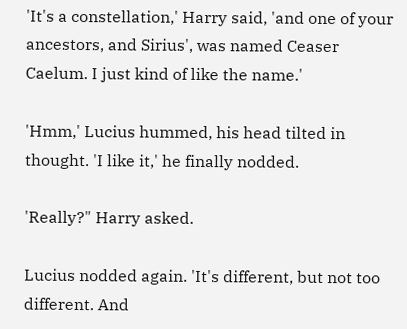'It's a constellation,' Harry said, 'and one of your ancestors, and Sirius', was named Ceaser Caelum. I just kind of like the name.'

'Hmm,' Lucius hummed, his head tilted in thought. 'I like it,' he finally nodded.

'Really?" Harry asked.

Lucius nodded again. 'It's different, but not too different. And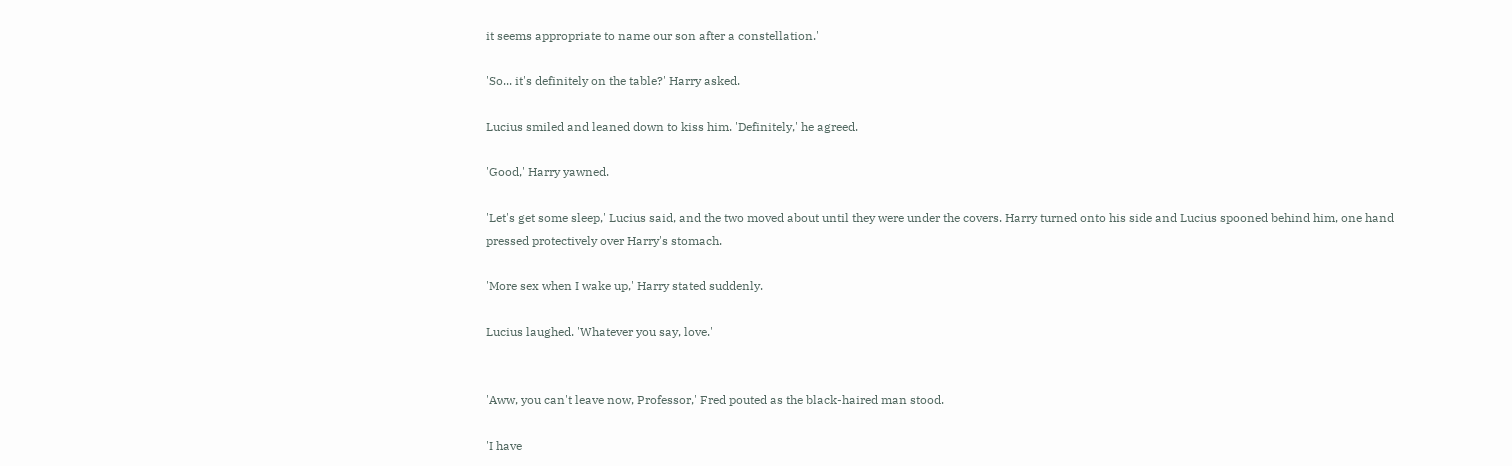it seems appropriate to name our son after a constellation.'

'So... it's definitely on the table?' Harry asked.

Lucius smiled and leaned down to kiss him. 'Definitely,' he agreed.

'Good,' Harry yawned.

'Let's get some sleep,' Lucius said, and the two moved about until they were under the covers. Harry turned onto his side and Lucius spooned behind him, one hand pressed protectively over Harry's stomach.

'More sex when I wake up,' Harry stated suddenly.

Lucius laughed. 'Whatever you say, love.'


'Aww, you can't leave now, Professor,' Fred pouted as the black-haired man stood.

'I have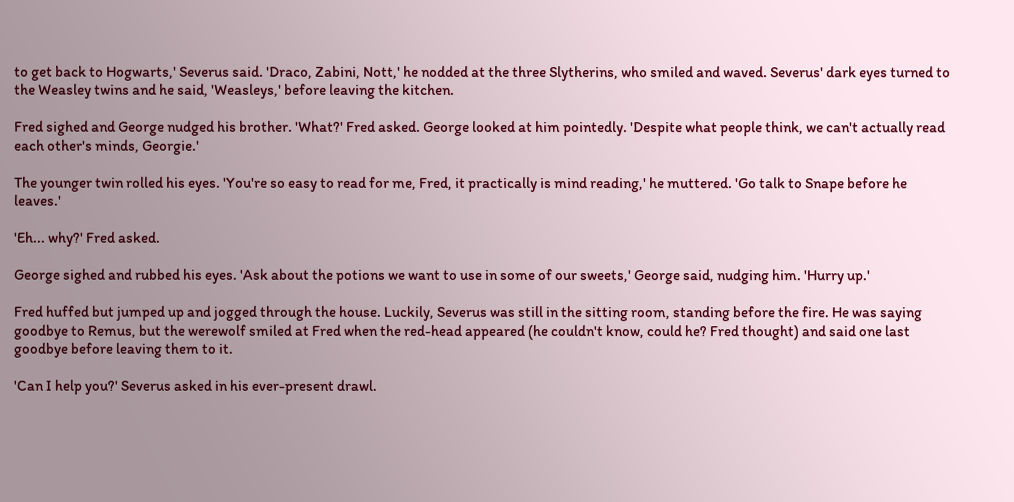to get back to Hogwarts,' Severus said. 'Draco, Zabini, Nott,' he nodded at the three Slytherins, who smiled and waved. Severus' dark eyes turned to the Weasley twins and he said, 'Weasleys,' before leaving the kitchen.

Fred sighed and George nudged his brother. 'What?' Fred asked. George looked at him pointedly. 'Despite what people think, we can't actually read each other's minds, Georgie.'

The younger twin rolled his eyes. 'You're so easy to read for me, Fred, it practically is mind reading,' he muttered. 'Go talk to Snape before he leaves.'

'Eh... why?' Fred asked.

George sighed and rubbed his eyes. 'Ask about the potions we want to use in some of our sweets,' George said, nudging him. 'Hurry up.'

Fred huffed but jumped up and jogged through the house. Luckily, Severus was still in the sitting room, standing before the fire. He was saying goodbye to Remus, but the werewolf smiled at Fred when the red-head appeared (he couldn't know, could he? Fred thought) and said one last goodbye before leaving them to it.

'Can I help you?' Severus asked in his ever-present drawl.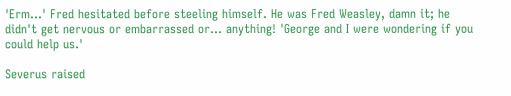'Erm...' Fred hesitated before steeling himself. He was Fred Weasley, damn it; he didn't get nervous or embarrassed or... anything! 'George and I were wondering if you could help us.'

Severus raised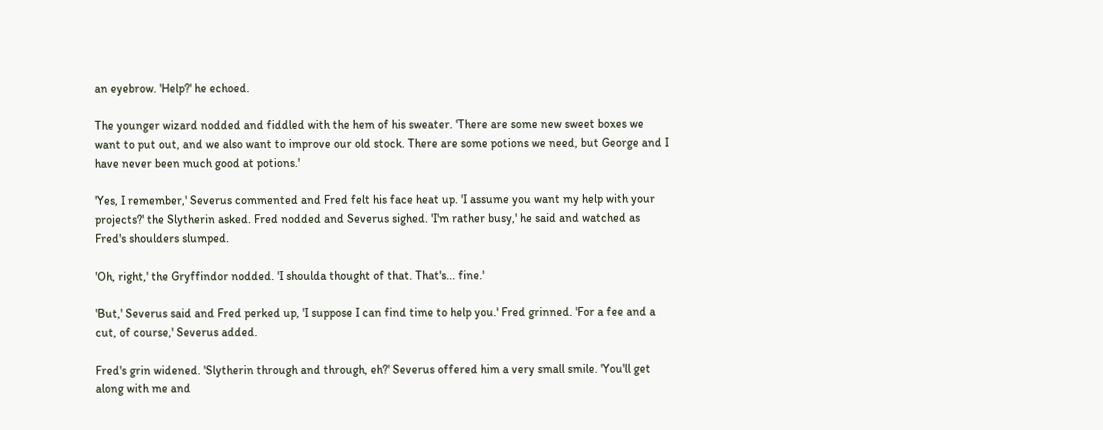an eyebrow. 'Help?' he echoed.

The younger wizard nodded and fiddled with the hem of his sweater. 'There are some new sweet boxes we want to put out, and we also want to improve our old stock. There are some potions we need, but George and I have never been much good at potions.'

'Yes, I remember,' Severus commented and Fred felt his face heat up. 'I assume you want my help with your projects?' the Slytherin asked. Fred nodded and Severus sighed. 'I'm rather busy,' he said and watched as Fred's shoulders slumped.

'Oh, right,' the Gryffindor nodded. 'I shoulda thought of that. That's... fine.'

'But,' Severus said and Fred perked up, 'I suppose I can find time to help you.' Fred grinned. 'For a fee and a cut, of course,' Severus added.

Fred's grin widened. 'Slytherin through and through, eh?' Severus offered him a very small smile. 'You'll get along with me and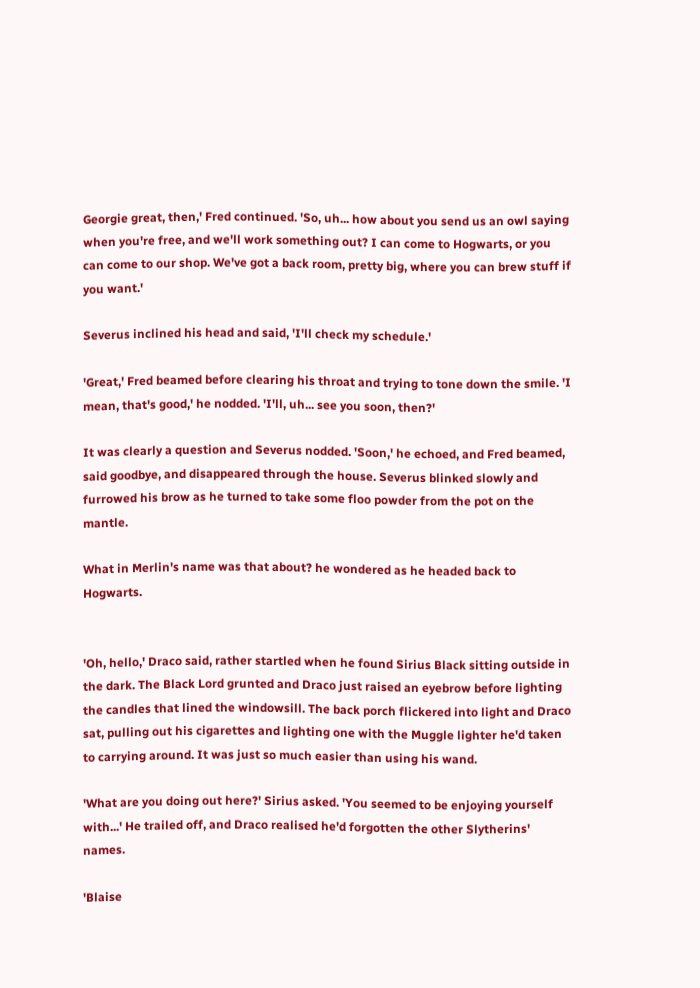Georgie great, then,' Fred continued. 'So, uh... how about you send us an owl saying when you're free, and we'll work something out? I can come to Hogwarts, or you can come to our shop. We've got a back room, pretty big, where you can brew stuff if you want.'

Severus inclined his head and said, 'I'll check my schedule.'

'Great,' Fred beamed before clearing his throat and trying to tone down the smile. 'I mean, that's good,' he nodded. 'I'll, uh... see you soon, then?'

It was clearly a question and Severus nodded. 'Soon,' he echoed, and Fred beamed, said goodbye, and disappeared through the house. Severus blinked slowly and furrowed his brow as he turned to take some floo powder from the pot on the mantle.

What in Merlin's name was that about? he wondered as he headed back to Hogwarts.


'Oh, hello,' Draco said, rather startled when he found Sirius Black sitting outside in the dark. The Black Lord grunted and Draco just raised an eyebrow before lighting the candles that lined the windowsill. The back porch flickered into light and Draco sat, pulling out his cigarettes and lighting one with the Muggle lighter he'd taken to carrying around. It was just so much easier than using his wand.

'What are you doing out here?' Sirius asked. 'You seemed to be enjoying yourself with...' He trailed off, and Draco realised he'd forgotten the other Slytherins' names.

'Blaise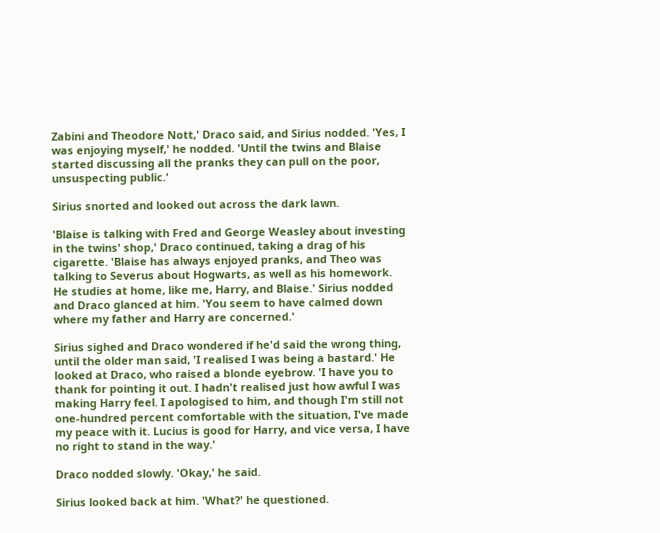Zabini and Theodore Nott,' Draco said, and Sirius nodded. 'Yes, I was enjoying myself,' he nodded. 'Until the twins and Blaise started discussing all the pranks they can pull on the poor, unsuspecting public.'

Sirius snorted and looked out across the dark lawn.

'Blaise is talking with Fred and George Weasley about investing in the twins' shop,' Draco continued, taking a drag of his cigarette. 'Blaise has always enjoyed pranks, and Theo was talking to Severus about Hogwarts, as well as his homework. He studies at home, like me, Harry, and Blaise.' Sirius nodded and Draco glanced at him. 'You seem to have calmed down where my father and Harry are concerned.'

Sirius sighed and Draco wondered if he'd said the wrong thing, until the older man said, 'I realised I was being a bastard.' He looked at Draco, who raised a blonde eyebrow. 'I have you to thank for pointing it out. I hadn't realised just how awful I was making Harry feel. I apologised to him, and though I'm still not one-hundred percent comfortable with the situation, I've made my peace with it. Lucius is good for Harry, and vice versa, I have no right to stand in the way.'

Draco nodded slowly. 'Okay,' he said.

Sirius looked back at him. 'What?' he questioned.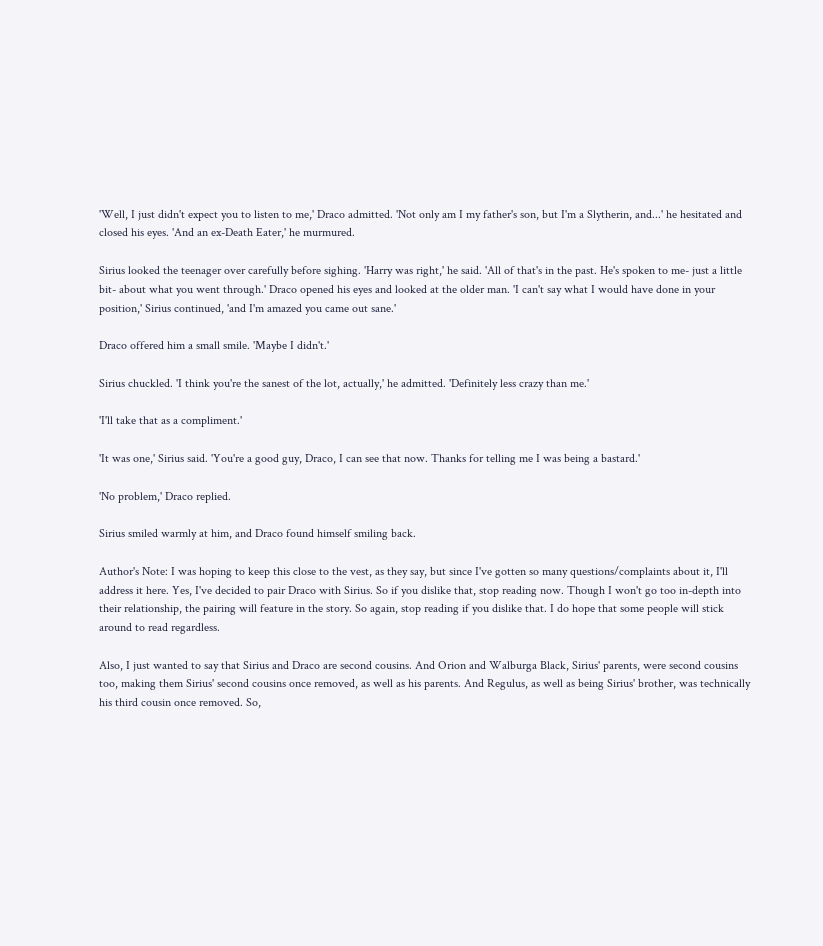'Well, I just didn't expect you to listen to me,' Draco admitted. 'Not only am I my father's son, but I'm a Slytherin, and...' he hesitated and closed his eyes. 'And an ex-Death Eater,' he murmured.

Sirius looked the teenager over carefully before sighing. 'Harry was right,' he said. 'All of that's in the past. He's spoken to me- just a little bit- about what you went through.' Draco opened his eyes and looked at the older man. 'I can't say what I would have done in your position,' Sirius continued, 'and I'm amazed you came out sane.'

Draco offered him a small smile. 'Maybe I didn't.'

Sirius chuckled. 'I think you're the sanest of the lot, actually,' he admitted. 'Definitely less crazy than me.'

'I'll take that as a compliment.'

'It was one,' Sirius said. 'You're a good guy, Draco, I can see that now. Thanks for telling me I was being a bastard.'

'No problem,' Draco replied.

Sirius smiled warmly at him, and Draco found himself smiling back.

Author's Note: I was hoping to keep this close to the vest, as they say, but since I've gotten so many questions/complaints about it, I'll address it here. Yes, I've decided to pair Draco with Sirius. So if you dislike that, stop reading now. Though I won't go too in-depth into their relationship, the pairing will feature in the story. So again, stop reading if you dislike that. I do hope that some people will stick around to read regardless.

Also, I just wanted to say that Sirius and Draco are second cousins. And Orion and Walburga Black, Sirius' parents, were second cousins too, making them Sirius' second cousins once removed, as well as his parents. And Regulus, as well as being Sirius' brother, was technically his third cousin once removed. So,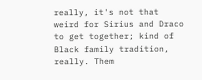really, it's not that weird for Sirius and Draco to get together; kind of Black family tradition, really. Them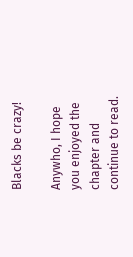Blacks be crazy!

Anywho, I hope you enjoyed the chapter and continue to read.